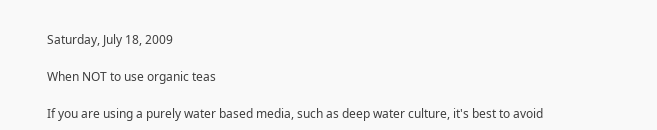Saturday, July 18, 2009

When NOT to use organic teas

If you are using a purely water based media, such as deep water culture, it's best to avoid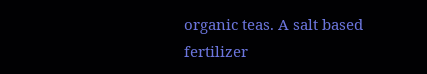organic teas. A salt based fertilizer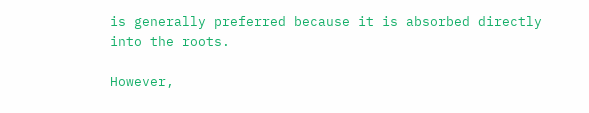is generally preferred because it is absorbed directly into the roots.

However,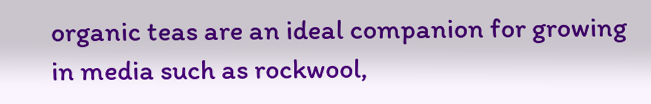organic teas are an ideal companion for growing in media such as rockwool,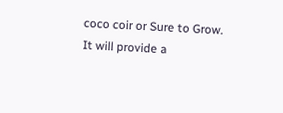coco coir or Sure to Grow. It will provide a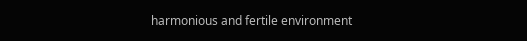harmonious and fertile environment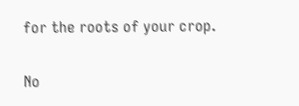for the roots of your crop.

No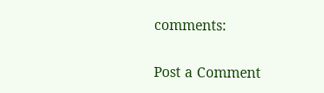comments:

Post a Comment